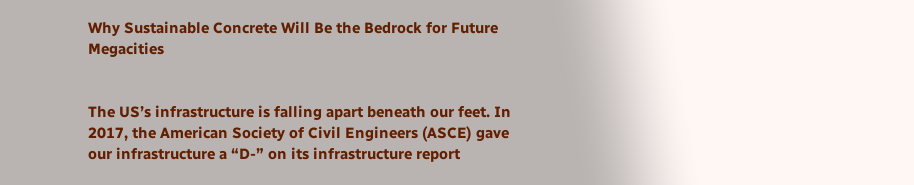Why Sustainable Concrete Will Be the Bedrock for Future Megacities


The US’s infrastructure is falling apart beneath our feet. In 2017, the American Society of Civil Engineers (ASCE) gave our infrastructure a “D-” on its infrastructure report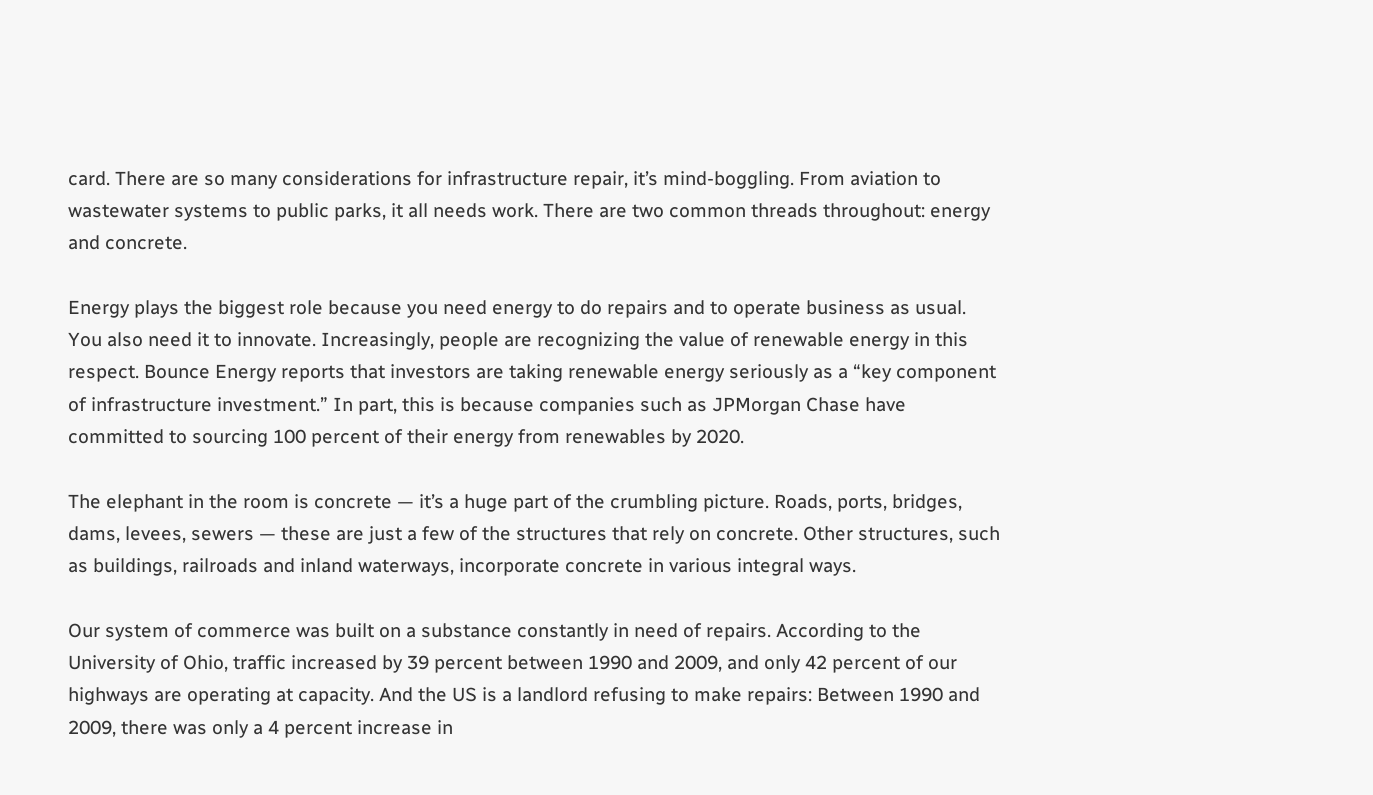card. There are so many considerations for infrastructure repair, it’s mind-boggling. From aviation to wastewater systems to public parks, it all needs work. There are two common threads throughout: energy and concrete.

Energy plays the biggest role because you need energy to do repairs and to operate business as usual. You also need it to innovate. Increasingly, people are recognizing the value of renewable energy in this respect. Bounce Energy reports that investors are taking renewable energy seriously as a “key component of infrastructure investment.” In part, this is because companies such as JPMorgan Chase have committed to sourcing 100 percent of their energy from renewables by 2020.

The elephant in the room is concrete — it’s a huge part of the crumbling picture. Roads, ports, bridges, dams, levees, sewers — these are just a few of the structures that rely on concrete. Other structures, such as buildings, railroads and inland waterways, incorporate concrete in various integral ways.

Our system of commerce was built on a substance constantly in need of repairs. According to the University of Ohio, traffic increased by 39 percent between 1990 and 2009, and only 42 percent of our highways are operating at capacity. And the US is a landlord refusing to make repairs: Between 1990 and 2009, there was only a 4 percent increase in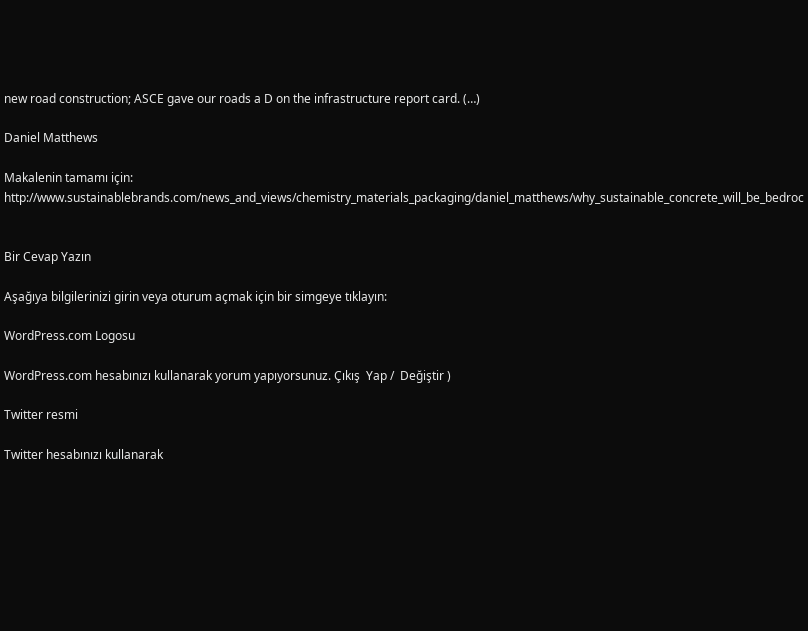new road construction; ASCE gave our roads a D on the infrastructure report card. (…)

Daniel Matthews

Makalenin tamamı için: http://www.sustainablebrands.com/news_and_views/chemistry_materials_packaging/daniel_matthews/why_sustainable_concrete_will_be_bedroc


Bir Cevap Yazın

Aşağıya bilgilerinizi girin veya oturum açmak için bir simgeye tıklayın:

WordPress.com Logosu

WordPress.com hesabınızı kullanarak yorum yapıyorsunuz. Çıkış  Yap /  Değiştir )

Twitter resmi

Twitter hesabınızı kullanarak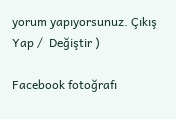yorum yapıyorsunuz. Çıkış  Yap /  Değiştir )

Facebook fotoğrafı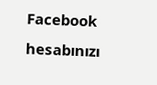Facebook hesabınızı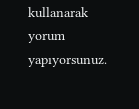kullanarak yorum yapıyorsunuz.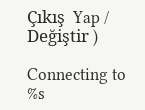Çıkış  Yap /  Değiştir )

Connecting to %s